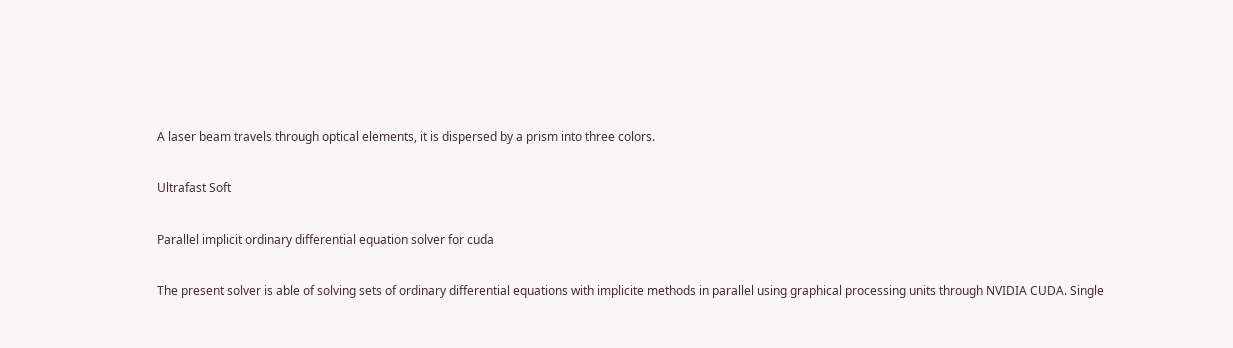A laser beam travels through optical elements, it is dispersed by a prism into three colors.

Ultrafast Soft

Parallel implicit ordinary differential equation solver for cuda

The present solver is able of solving sets of ordinary differential equations with implicite methods in parallel using graphical processing units through NVIDIA CUDA. Single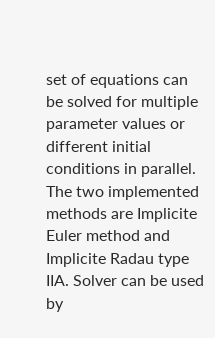set of equations can be solved for multiple parameter values or different initial conditions in parallel. The two implemented methods are Implicite Euler method and Implicite Radau type IIA. Solver can be used by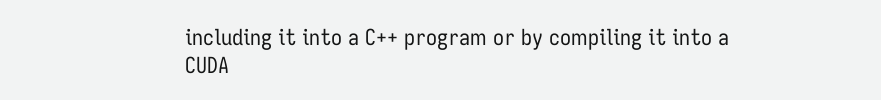including it into a C++ program or by compiling it into a CUDA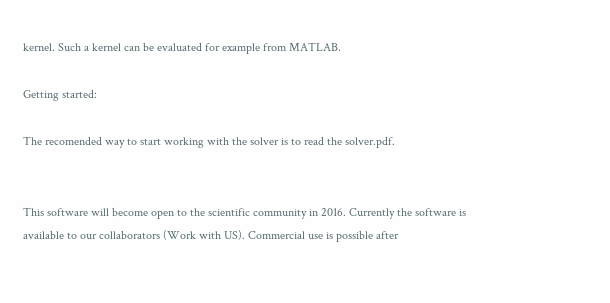kernel. Such a kernel can be evaluated for example from MATLAB.

Getting started:

The recomended way to start working with the solver is to read the solver.pdf.


This software will become open to the scientific community in 2016. Currently the software is available to our collaborators (Work with US). Commercial use is possible after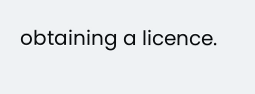obtaining a licence.